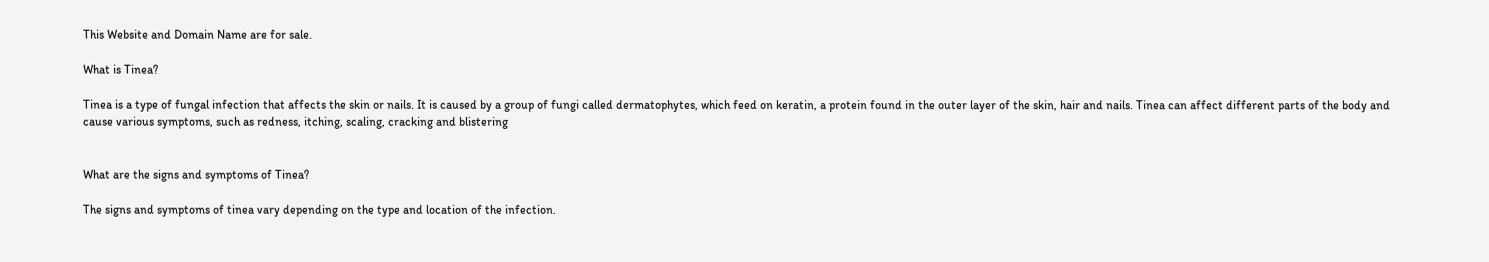This Website and Domain Name are for sale.

What is Tinea?

Tinea is a type of fungal infection that affects the skin or nails. It is caused by a group of fungi called dermatophytes, which feed on keratin, a protein found in the outer layer of the skin, hair and nails. Tinea can affect different parts of the body and cause various symptoms, such as redness, itching, scaling, cracking and blistering


What are the signs and symptoms of Tinea?

The signs and symptoms of tinea vary depending on the type and location of the infection.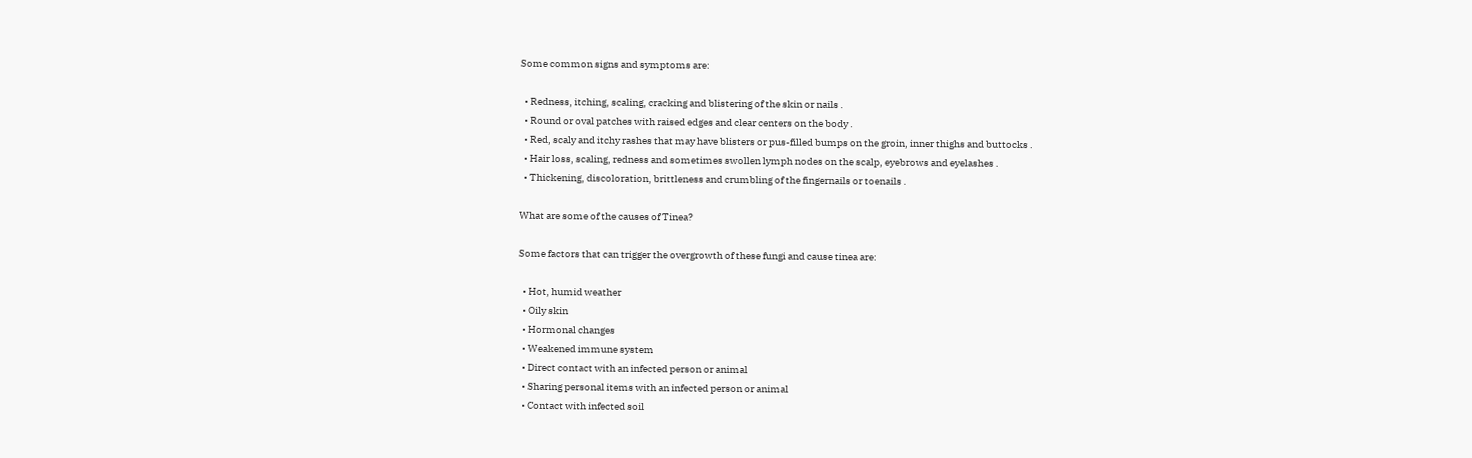Some common signs and symptoms are:

  • Redness, itching, scaling, cracking and blistering of the skin or nails .
  • Round or oval patches with raised edges and clear centers on the body .
  • Red, scaly and itchy rashes that may have blisters or pus-filled bumps on the groin, inner thighs and buttocks .
  • Hair loss, scaling, redness and sometimes swollen lymph nodes on the scalp, eyebrows and eyelashes .
  • Thickening, discoloration, brittleness and crumbling of the fingernails or toenails .

What are some of the causes of Tinea?

Some factors that can trigger the overgrowth of these fungi and cause tinea are:

  • Hot, humid weather
  • Oily skin
  • Hormonal changes
  • Weakened immune system
  • Direct contact with an infected person or animal
  • Sharing personal items with an infected person or animal
  • Contact with infected soil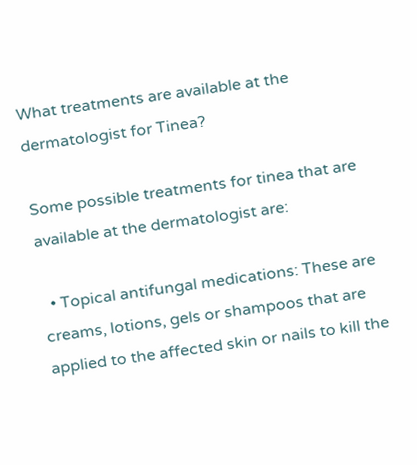What treatments are available at the dermatologist for Tinea?

Some possible treatments for tinea that are available at the dermatologist are:

  • Topical antifungal medications: These are creams, lotions, gels or shampoos that are applied to the affected skin or nails to kill the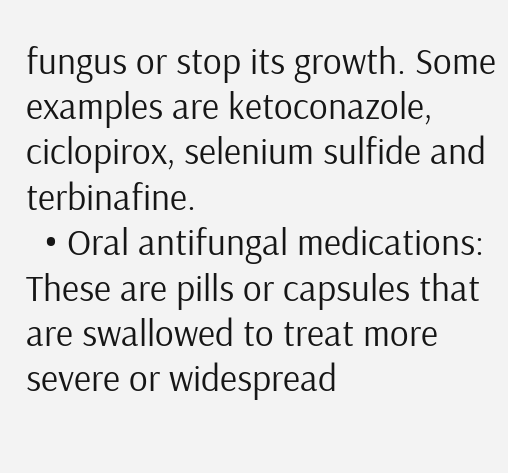fungus or stop its growth. Some examples are ketoconazole, ciclopirox, selenium sulfide and terbinafine.
  • Oral antifungal medications: These are pills or capsules that are swallowed to treat more severe or widespread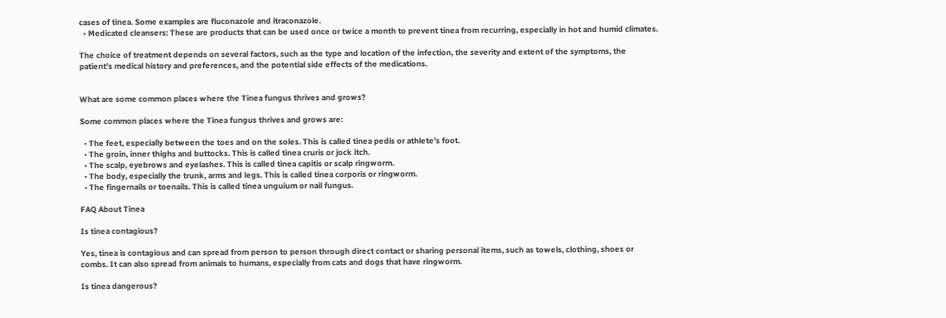cases of tinea. Some examples are fluconazole and itraconazole.
  • Medicated cleansers: These are products that can be used once or twice a month to prevent tinea from recurring, especially in hot and humid climates.

The choice of treatment depends on several factors, such as the type and location of the infection, the severity and extent of the symptoms, the patient’s medical history and preferences, and the potential side effects of the medications.


What are some common places where the Tinea fungus thrives and grows?

Some common places where the Tinea fungus thrives and grows are:

  • The feet, especially between the toes and on the soles. This is called tinea pedis or athlete’s foot.
  • The groin, inner thighs and buttocks. This is called tinea cruris or jock itch.
  • The scalp, eyebrows and eyelashes. This is called tinea capitis or scalp ringworm.
  • The body, especially the trunk, arms and legs. This is called tinea corporis or ringworm.
  • The fingernails or toenails. This is called tinea unguium or nail fungus.

FAQ About Tinea

Is tinea contagious?

Yes, tinea is contagious and can spread from person to person through direct contact or sharing personal items, such as towels, clothing, shoes or combs. It can also spread from animals to humans, especially from cats and dogs that have ringworm.

Is tinea dangerous?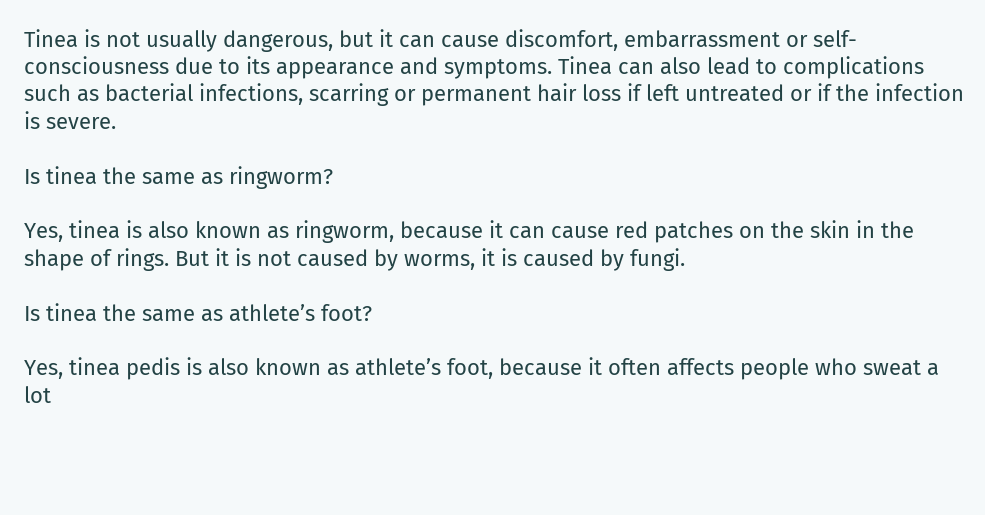Tinea is not usually dangerous, but it can cause discomfort, embarrassment or self-consciousness due to its appearance and symptoms. Tinea can also lead to complications such as bacterial infections, scarring or permanent hair loss if left untreated or if the infection is severe.

Is tinea the same as ringworm?

Yes, tinea is also known as ringworm, because it can cause red patches on the skin in the shape of rings. But it is not caused by worms, it is caused by fungi.

Is tinea the same as athlete’s foot?

Yes, tinea pedis is also known as athlete’s foot, because it often affects people who sweat a lot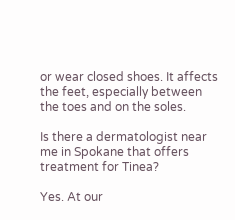or wear closed shoes. It affects the feet, especially between the toes and on the soles.

Is there a dermatologist near me in Spokane that offers treatment for Tinea?

Yes. At our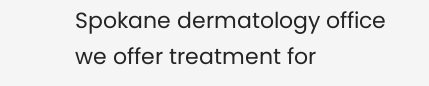Spokane dermatology office we offer treatment for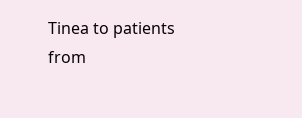Tinea to patients from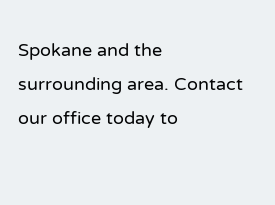Spokane and the surrounding area. Contact our office today to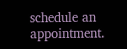schedule an appointment.